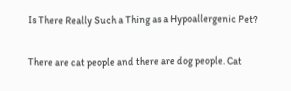Is There Really Such a Thing as a Hypoallergenic Pet?


There are cat people and there are dog people. Cat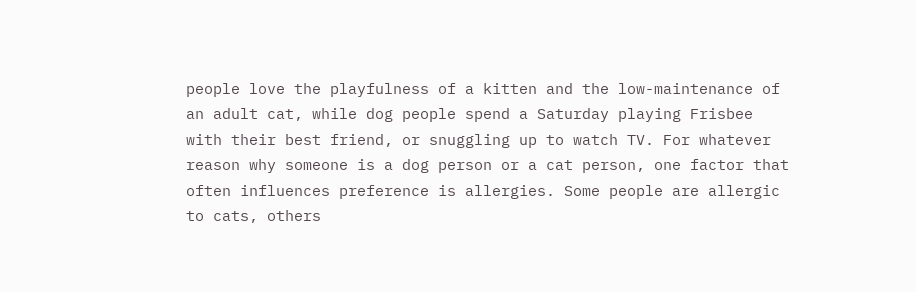people love the playfulness of a kitten and the low-maintenance of an adult cat, while dog people spend a Saturday playing Frisbee with their best friend, or snuggling up to watch TV. For whatever reason why someone is a dog person or a cat person, one factor that often influences preference is allergies. Some people are allergic to cats, others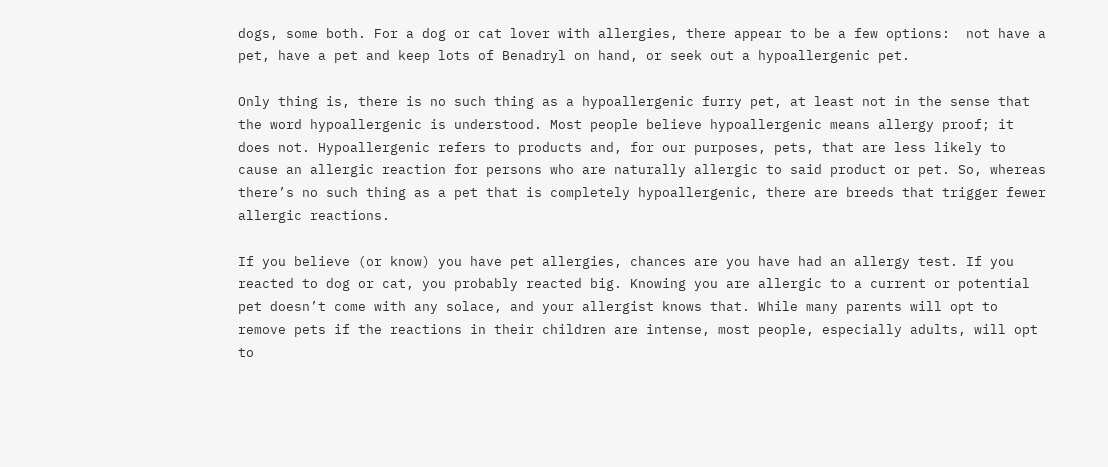dogs, some both. For a dog or cat lover with allergies, there appear to be a few options:  not have a pet, have a pet and keep lots of Benadryl on hand, or seek out a hypoallergenic pet.

Only thing is, there is no such thing as a hypoallergenic furry pet, at least not in the sense that the word hypoallergenic is understood. Most people believe hypoallergenic means allergy proof; it does not. Hypoallergenic refers to products and, for our purposes, pets, that are less likely to cause an allergic reaction for persons who are naturally allergic to said product or pet. So, whereas there’s no such thing as a pet that is completely hypoallergenic, there are breeds that trigger fewer allergic reactions.

If you believe (or know) you have pet allergies, chances are you have had an allergy test. If you reacted to dog or cat, you probably reacted big. Knowing you are allergic to a current or potential pet doesn’t come with any solace, and your allergist knows that. While many parents will opt to remove pets if the reactions in their children are intense, most people, especially adults, will opt to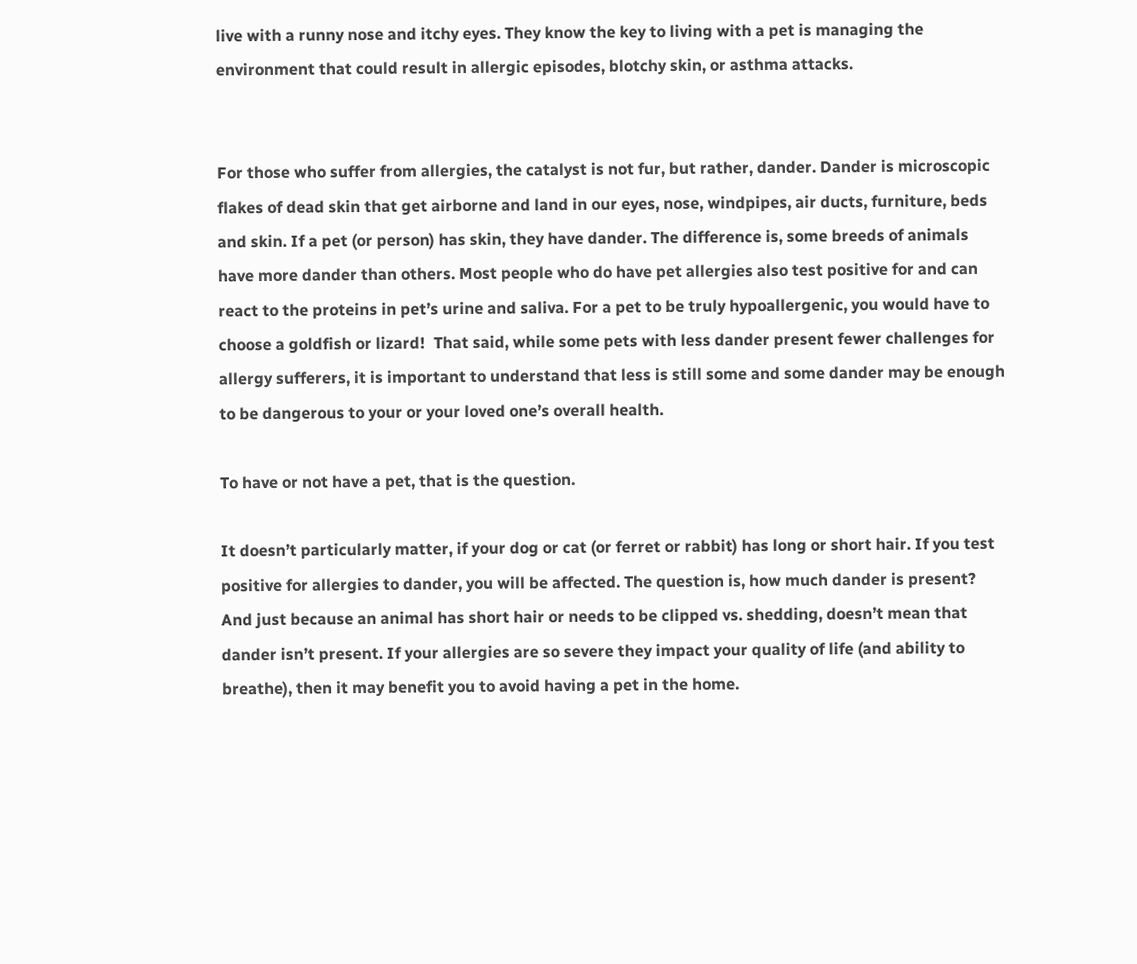live with a runny nose and itchy eyes. They know the key to living with a pet is managing the environment that could result in allergic episodes, blotchy skin, or asthma attacks.


For those who suffer from allergies, the catalyst is not fur, but rather, dander. Dander is microscopic flakes of dead skin that get airborne and land in our eyes, nose, windpipes, air ducts, furniture, beds and skin. If a pet (or person) has skin, they have dander. The difference is, some breeds of animals have more dander than others. Most people who do have pet allergies also test positive for and can react to the proteins in pet’s urine and saliva. For a pet to be truly hypoallergenic, you would have to choose a goldfish or lizard!  That said, while some pets with less dander present fewer challenges for allergy sufferers, it is important to understand that less is still some and some dander may be enough to be dangerous to your or your loved one’s overall health.

To have or not have a pet, that is the question.

It doesn’t particularly matter, if your dog or cat (or ferret or rabbit) has long or short hair. If you test positive for allergies to dander, you will be affected. The question is, how much dander is present? And just because an animal has short hair or needs to be clipped vs. shedding, doesn’t mean that dander isn’t present. If your allergies are so severe they impact your quality of life (and ability to breathe), then it may benefit you to avoid having a pet in the home.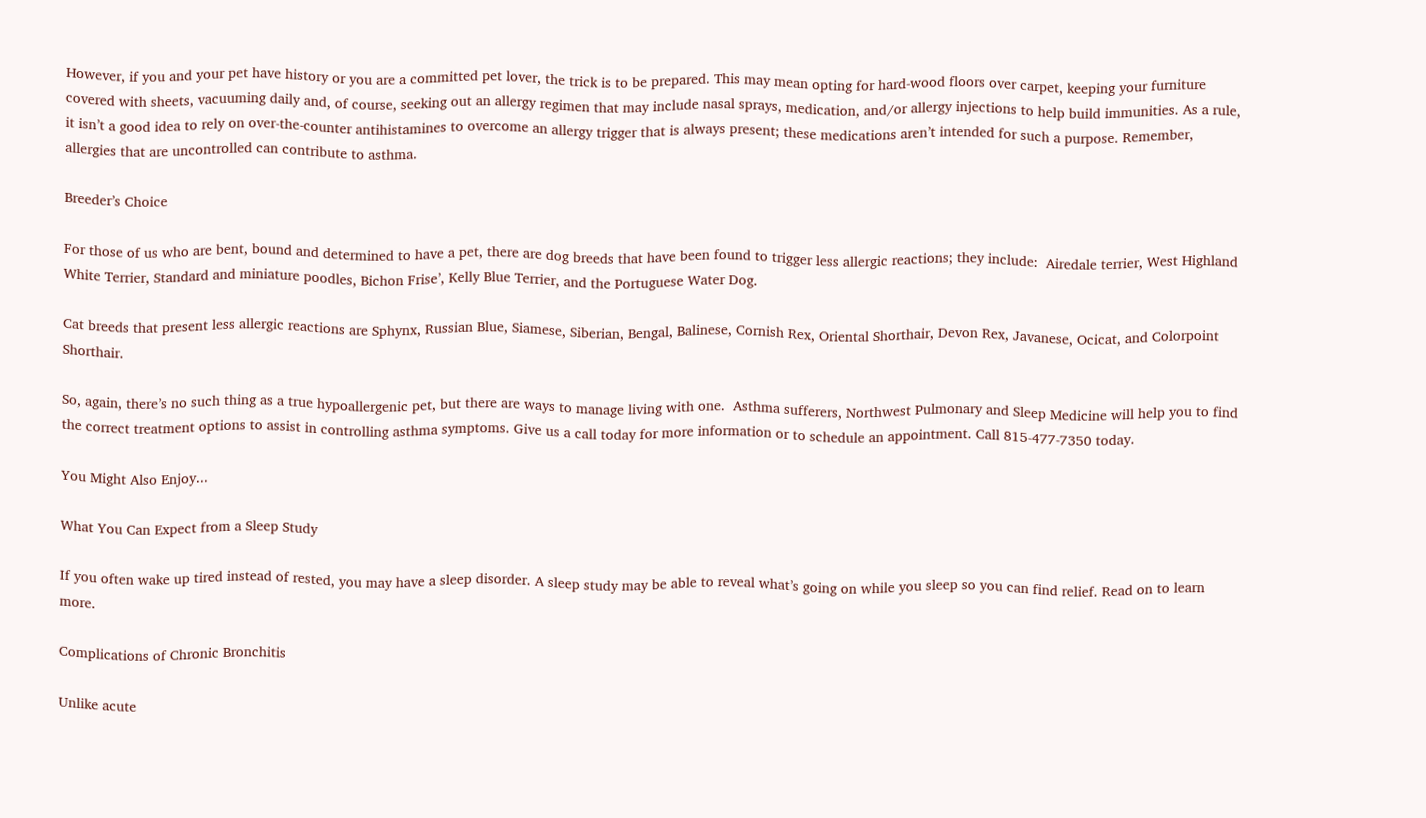However, if you and your pet have history or you are a committed pet lover, the trick is to be prepared. This may mean opting for hard-wood floors over carpet, keeping your furniture covered with sheets, vacuuming daily and, of course, seeking out an allergy regimen that may include nasal sprays, medication, and/or allergy injections to help build immunities. As a rule, it isn’t a good idea to rely on over-the-counter antihistamines to overcome an allergy trigger that is always present; these medications aren’t intended for such a purpose. Remember, allergies that are uncontrolled can contribute to asthma.

Breeder’s Choice

For those of us who are bent, bound and determined to have a pet, there are dog breeds that have been found to trigger less allergic reactions; they include:  Airedale terrier, West Highland White Terrier, Standard and miniature poodles, Bichon Frise’, Kelly Blue Terrier, and the Portuguese Water Dog.

Cat breeds that present less allergic reactions are Sphynx, Russian Blue, Siamese, Siberian, Bengal, Balinese, Cornish Rex, Oriental Shorthair, Devon Rex, Javanese, Ocicat, and Colorpoint Shorthair.

So, again, there’s no such thing as a true hypoallergenic pet, but there are ways to manage living with one.  Asthma sufferers, Northwest Pulmonary and Sleep Medicine will help you to find the correct treatment options to assist in controlling asthma symptoms. Give us a call today for more information or to schedule an appointment. Call 815-477-7350 today.

You Might Also Enjoy...

What You Can Expect from a Sleep Study

If you often wake up tired instead of rested, you may have a sleep disorder. A sleep study may be able to reveal what’s going on while you sleep so you can find relief. Read on to learn more.

Complications of Chronic Bronchitis

Unlike acute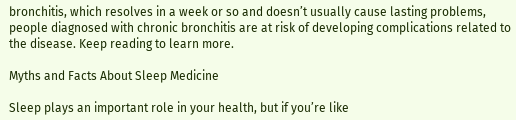bronchitis, which resolves in a week or so and doesn’t usually cause lasting problems, people diagnosed with chronic bronchitis are at risk of developing complications related to the disease. Keep reading to learn more.

Myths and Facts About Sleep Medicine

Sleep plays an important role in your health, but if you’re like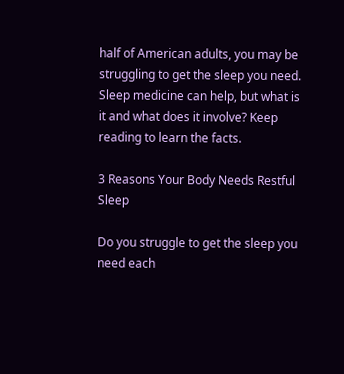half of American adults, you may be struggling to get the sleep you need. Sleep medicine can help, but what is it and what does it involve? Keep reading to learn the facts.

3 Reasons Your Body Needs Restful Sleep

Do you struggle to get the sleep you need each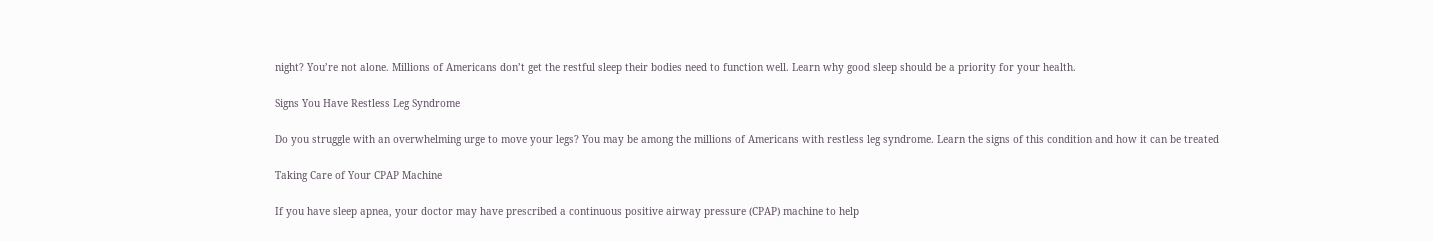night? You’re not alone. Millions of Americans don’t get the restful sleep their bodies need to function well. Learn why good sleep should be a priority for your health.

Signs You Have Restless Leg Syndrome

Do you struggle with an overwhelming urge to move your legs? You may be among the millions of Americans with restless leg syndrome. Learn the signs of this condition and how it can be treated

Taking Care of Your CPAP Machine

If you have sleep apnea, your doctor may have prescribed a continuous positive airway pressure (CPAP) machine to help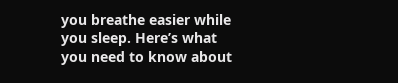you breathe easier while you sleep. Here’s what you need to know about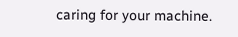caring for your machine.